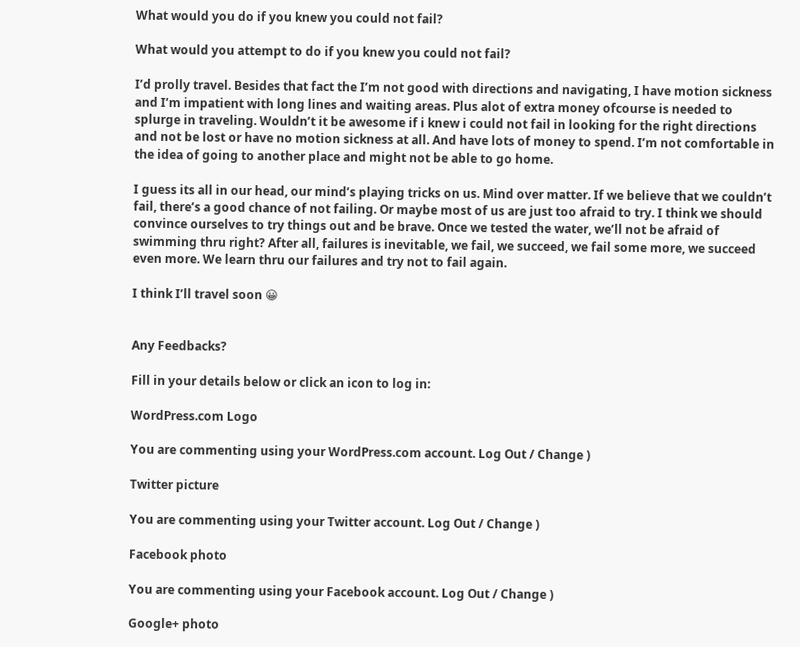What would you do if you knew you could not fail?

What would you attempt to do if you knew you could not fail?

I’d prolly travel. Besides that fact the I’m not good with directions and navigating, I have motion sickness and I’m impatient with long lines and waiting areas. Plus alot of extra money ofcourse is needed to splurge in traveling. Wouldn’t it be awesome if i knew i could not fail in looking for the right directions and not be lost or have no motion sickness at all. And have lots of money to spend. I’m not comfortable in the idea of going to another place and might not be able to go home.

I guess its all in our head, our mind’s playing tricks on us. Mind over matter. If we believe that we couldn’t fail, there’s a good chance of not failing. Or maybe most of us are just too afraid to try. I think we should convince ourselves to try things out and be brave. Once we tested the water, we’ll not be afraid of swimming thru right? After all, failures is inevitable, we fail, we succeed, we fail some more, we succeed even more. We learn thru our failures and try not to fail again.

I think I’ll travel soon 😀


Any Feedbacks?

Fill in your details below or click an icon to log in:

WordPress.com Logo

You are commenting using your WordPress.com account. Log Out / Change )

Twitter picture

You are commenting using your Twitter account. Log Out / Change )

Facebook photo

You are commenting using your Facebook account. Log Out / Change )

Google+ photo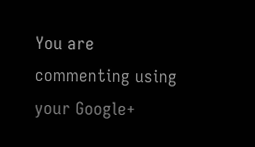You are commenting using your Google+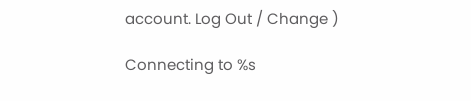account. Log Out / Change )

Connecting to %s